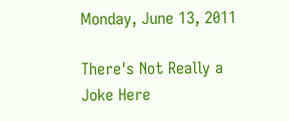Monday, June 13, 2011

There's Not Really a Joke Here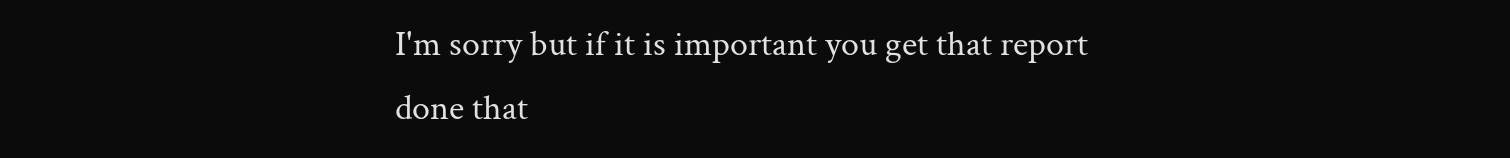I'm sorry but if it is important you get that report done that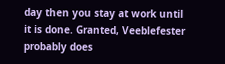day then you stay at work until it is done. Granted, Veeblefester probably does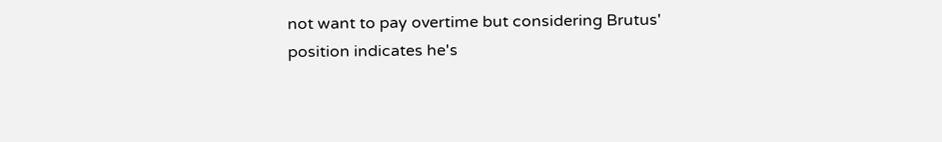not want to pay overtime but considering Brutus' position indicates he's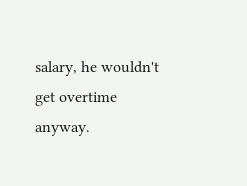salary, he wouldn't get overtime anyway.